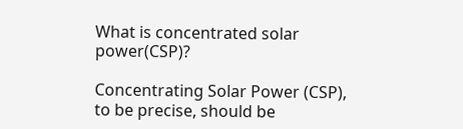What is concentrated solar power(CSP)?

Concentrating Solar Power (CSP), to be precise, should be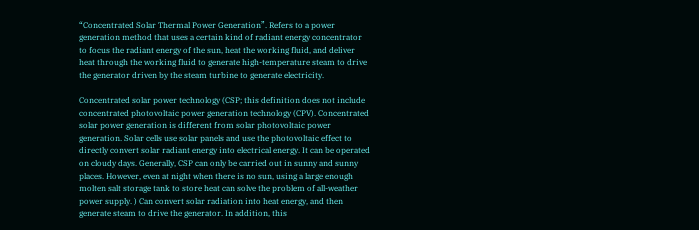“Concentrated Solar Thermal Power Generation”. Refers to a power generation method that uses a certain kind of radiant energy concentrator to focus the radiant energy of the sun, heat the working fluid, and deliver heat through the working fluid to generate high-temperature steam to drive the generator driven by the steam turbine to generate electricity.

Concentrated solar power technology (CSP; this definition does not include concentrated photovoltaic power generation technology (CPV). Concentrated solar power generation is different from solar photovoltaic power generation. Solar cells use solar panels and use the photovoltaic effect to directly convert solar radiant energy into electrical energy. It can be operated on cloudy days. Generally, CSP can only be carried out in sunny and sunny places. However, even at night when there is no sun, using a large enough molten salt storage tank to store heat can solve the problem of all-weather power supply. ) Can convert solar radiation into heat energy, and then generate steam to drive the generator. In addition, this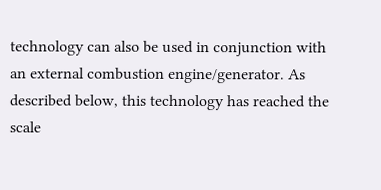technology can also be used in conjunction with an external combustion engine/generator. As described below, this technology has reached the scale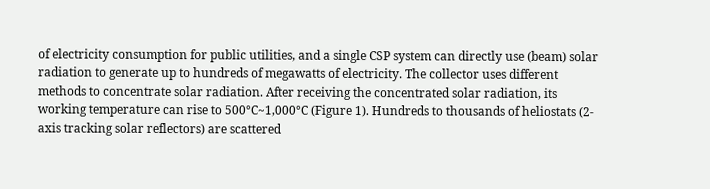of electricity consumption for public utilities, and a single CSP system can directly use (beam) solar radiation to generate up to hundreds of megawatts of electricity. The collector uses different methods to concentrate solar radiation. After receiving the concentrated solar radiation, its working temperature can rise to 500°C~1,000°C (Figure 1). Hundreds to thousands of heliostats (2-axis tracking solar reflectors) are scattered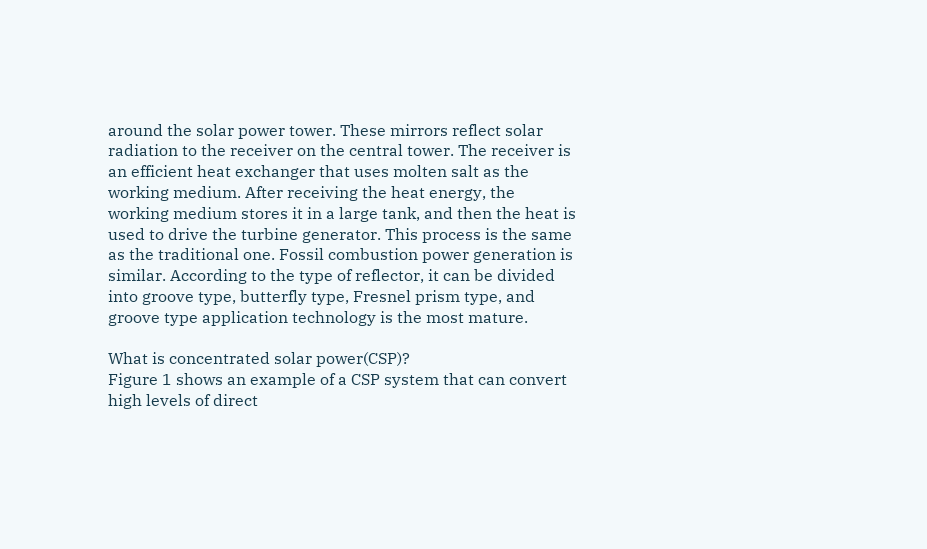around the solar power tower. These mirrors reflect solar radiation to the receiver on the central tower. The receiver is an efficient heat exchanger that uses molten salt as the working medium. After receiving the heat energy, the working medium stores it in a large tank, and then the heat is used to drive the turbine generator. This process is the same as the traditional one. Fossil combustion power generation is similar. According to the type of reflector, it can be divided into groove type, butterfly type, Fresnel prism type, and groove type application technology is the most mature.

What is concentrated solar power(CSP)?
Figure 1 shows an example of a CSP system that can convert high levels of direct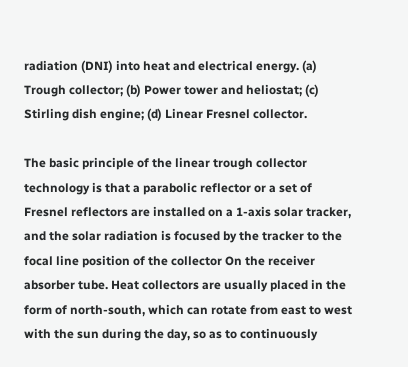radiation (DNI) into heat and electrical energy. (a) Trough collector; (b) Power tower and heliostat; (c) Stirling dish engine; (d) Linear Fresnel collector.

The basic principle of the linear trough collector technology is that a parabolic reflector or a set of Fresnel reflectors are installed on a 1-axis solar tracker, and the solar radiation is focused by the tracker to the focal line position of the collector On the receiver absorber tube. Heat collectors are usually placed in the form of north-south, which can rotate from east to west with the sun during the day, so as to continuously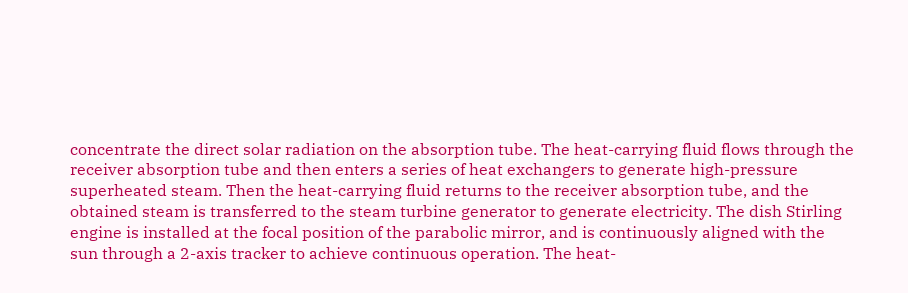concentrate the direct solar radiation on the absorption tube. The heat-carrying fluid flows through the receiver absorption tube and then enters a series of heat exchangers to generate high-pressure superheated steam. Then the heat-carrying fluid returns to the receiver absorption tube, and the obtained steam is transferred to the steam turbine generator to generate electricity. The dish Stirling engine is installed at the focal position of the parabolic mirror, and is continuously aligned with the sun through a 2-axis tracker to achieve continuous operation. The heat-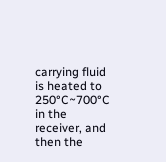carrying fluid is heated to 250°C~700°C in the receiver, and then the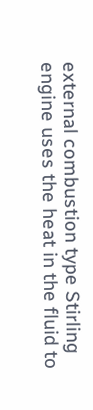external combustion type Stirling engine uses the heat in the fluid to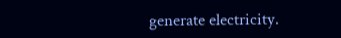generate electricity.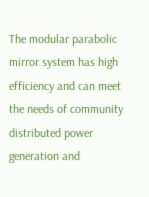The modular parabolic mirror system has high efficiency and can meet the needs of community distributed power generation and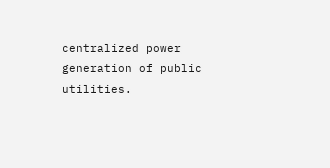centralized power generation of public utilities.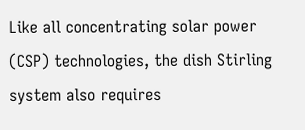Like all concentrating solar power (CSP) technologies, the dish Stirling system also requires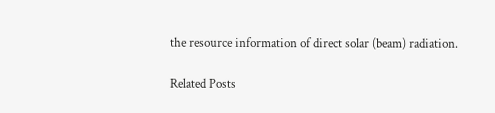the resource information of direct solar (beam) radiation.

Related Posts